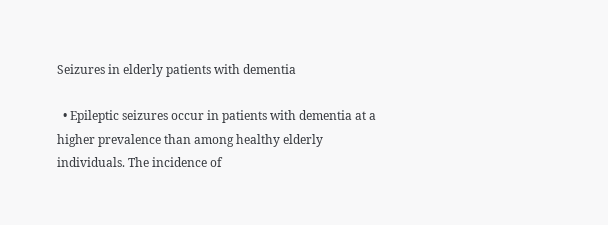Seizures in elderly patients with dementia

  • Epileptic seizures occur in patients with dementia at a higher prevalence than among healthy elderly individuals. The incidence of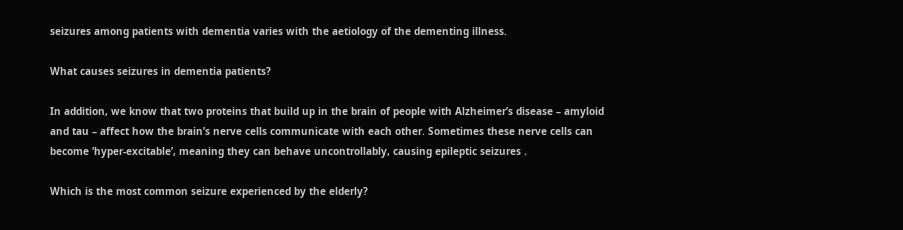seizures among patients with dementia varies with the aetiology of the dementing illness.

What causes seizures in dementia patients?

In addition, we know that two proteins that build up in the brain of people with Alzheimer’s disease – amyloid and tau – affect how the brain’s nerve cells communicate with each other. Sometimes these nerve cells can become ‘hyper-excitable’, meaning they can behave uncontrollably, causing epileptic seizures .

Which is the most common seizure experienced by the elderly?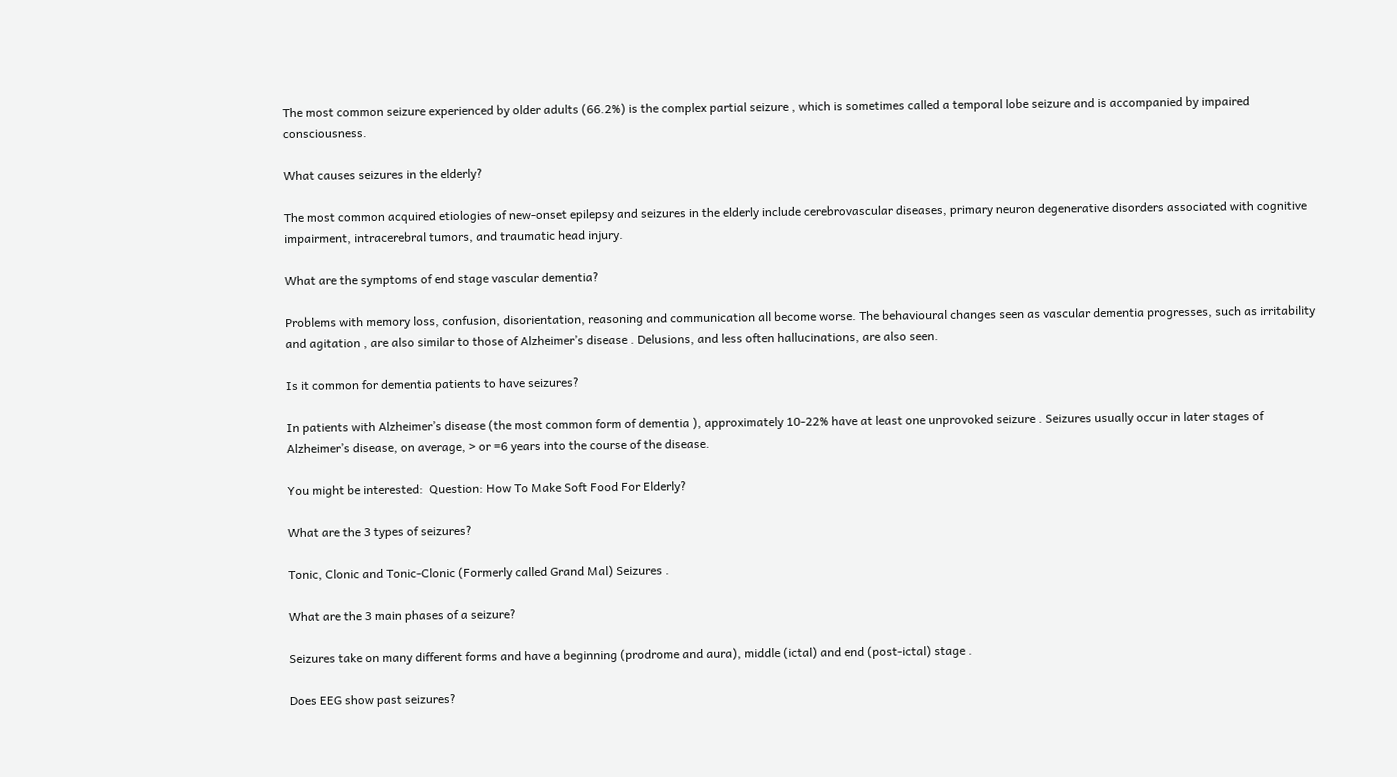The most common seizure experienced by older adults (66.2%) is the complex partial seizure , which is sometimes called a temporal lobe seizure and is accompanied by impaired consciousness.

What causes seizures in the elderly?

The most common acquired etiologies of new-onset epilepsy and seizures in the elderly include cerebrovascular diseases, primary neuron degenerative disorders associated with cognitive impairment, intracerebral tumors, and traumatic head injury.

What are the symptoms of end stage vascular dementia?

Problems with memory loss, confusion, disorientation, reasoning and communication all become worse. The behavioural changes seen as vascular dementia progresses, such as irritability and agitation , are also similar to those of Alzheimer’s disease . Delusions, and less often hallucinations, are also seen.

Is it common for dementia patients to have seizures?

In patients with Alzheimer’s disease (the most common form of dementia ), approximately 10-22% have at least one unprovoked seizure . Seizures usually occur in later stages of Alzheimer’s disease, on average, > or =6 years into the course of the disease.

You might be interested:  Question: How To Make Soft Food For Elderly?

What are the 3 types of seizures?

Tonic, Clonic and Tonic-Clonic (Formerly called Grand Mal) Seizures .

What are the 3 main phases of a seizure?

Seizures take on many different forms and have a beginning (prodrome and aura), middle (ictal) and end (post-ictal) stage .

Does EEG show past seizures?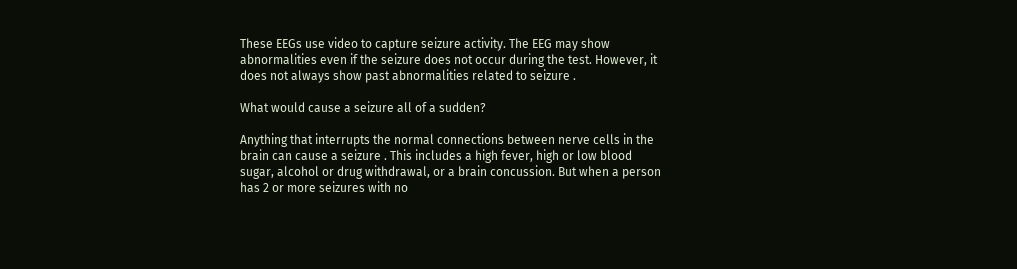These EEGs use video to capture seizure activity. The EEG may show abnormalities even if the seizure does not occur during the test. However, it does not always show past abnormalities related to seizure .

What would cause a seizure all of a sudden?

Anything that interrupts the normal connections between nerve cells in the brain can cause a seizure . This includes a high fever, high or low blood sugar, alcohol or drug withdrawal, or a brain concussion. But when a person has 2 or more seizures with no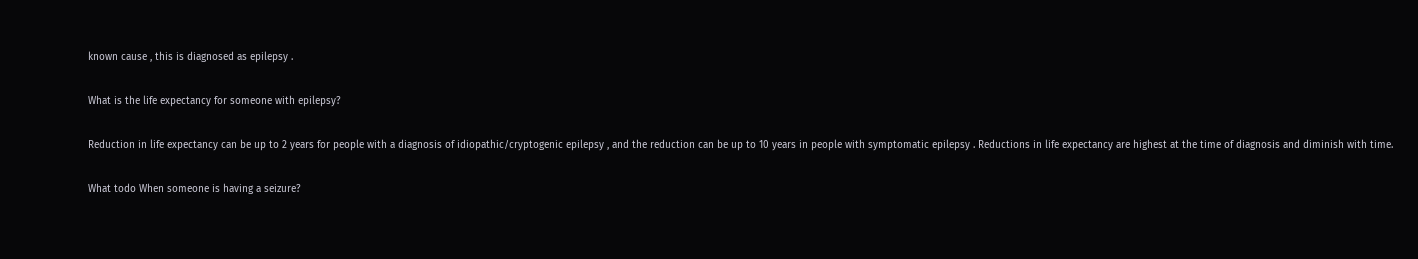known cause , this is diagnosed as epilepsy .

What is the life expectancy for someone with epilepsy?

Reduction in life expectancy can be up to 2 years for people with a diagnosis of idiopathic/cryptogenic epilepsy , and the reduction can be up to 10 years in people with symptomatic epilepsy . Reductions in life expectancy are highest at the time of diagnosis and diminish with time.

What todo When someone is having a seizure?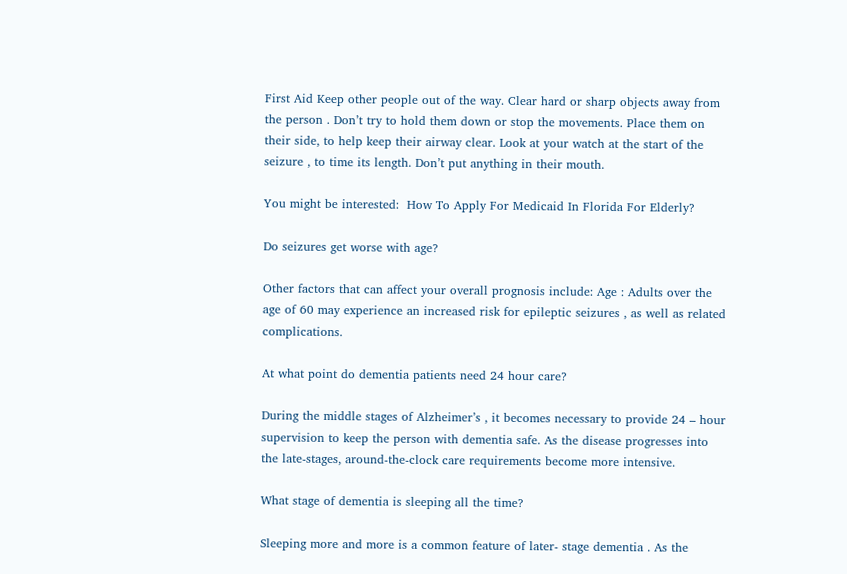First Aid Keep other people out of the way. Clear hard or sharp objects away from the person . Don’t try to hold them down or stop the movements. Place them on their side, to help keep their airway clear. Look at your watch at the start of the seizure , to time its length. Don’t put anything in their mouth.

You might be interested:  How To Apply For Medicaid In Florida For Elderly?

Do seizures get worse with age?

Other factors that can affect your overall prognosis include: Age : Adults over the age of 60 may experience an increased risk for epileptic seizures , as well as related complications.

At what point do dementia patients need 24 hour care?

During the middle stages of Alzheimer’s , it becomes necessary to provide 24 – hour supervision to keep the person with dementia safe. As the disease progresses into the late-stages, around-the-clock care requirements become more intensive.

What stage of dementia is sleeping all the time?

Sleeping more and more is a common feature of later- stage dementia . As the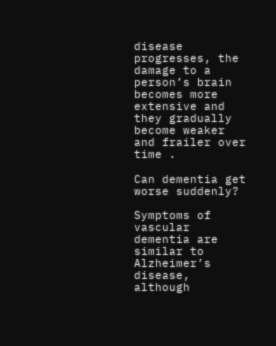disease progresses, the damage to a person’s brain becomes more extensive and they gradually become weaker and frailer over time .

Can dementia get worse suddenly?

Symptoms of vascular dementia are similar to Alzheimer’s disease, although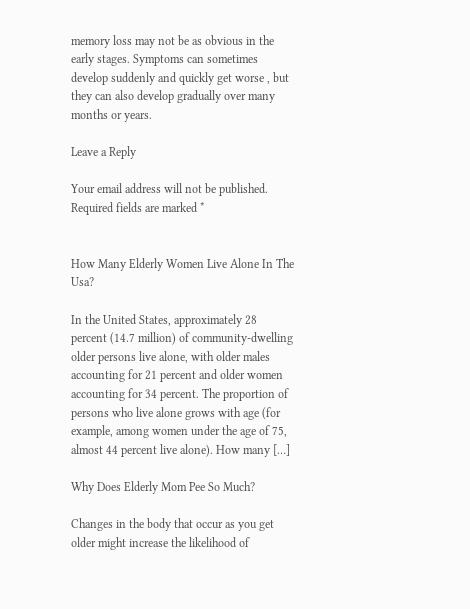memory loss may not be as obvious in the early stages. Symptoms can sometimes develop suddenly and quickly get worse , but they can also develop gradually over many months or years.

Leave a Reply

Your email address will not be published. Required fields are marked *


How Many Elderly Women Live Alone In The Usa?

In the United States, approximately 28 percent (14.7 million) of community-dwelling older persons live alone, with older males accounting for 21 percent and older women accounting for 34 percent. The proportion of persons who live alone grows with age (for example, among women under the age of 75, almost 44 percent live alone). How many […]

Why Does Elderly Mom Pee So Much?

Changes in the body that occur as you get older might increase the likelihood of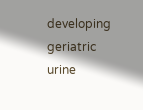developing geriatric urine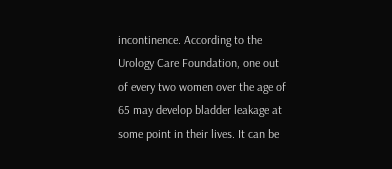incontinence. According to the Urology Care Foundation, one out of every two women over the age of 65 may develop bladder leakage at some point in their lives. It can be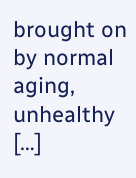brought on by normal aging, unhealthy […]